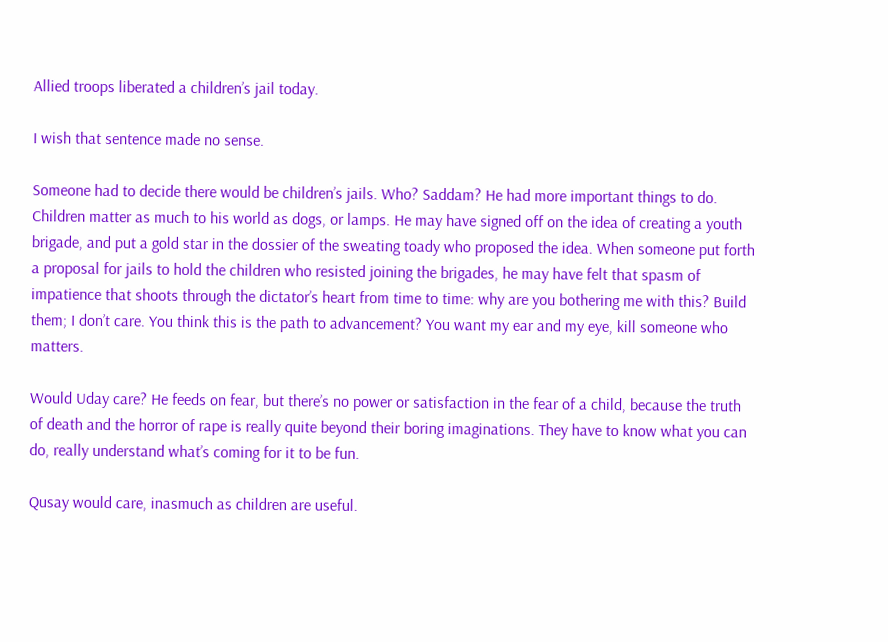Allied troops liberated a children’s jail today.

I wish that sentence made no sense.

Someone had to decide there would be children’s jails. Who? Saddam? He had more important things to do. Children matter as much to his world as dogs, or lamps. He may have signed off on the idea of creating a youth brigade, and put a gold star in the dossier of the sweating toady who proposed the idea. When someone put forth a proposal for jails to hold the children who resisted joining the brigades, he may have felt that spasm of impatience that shoots through the dictator’s heart from time to time: why are you bothering me with this? Build them; I don’t care. You think this is the path to advancement? You want my ear and my eye, kill someone who matters.

Would Uday care? He feeds on fear, but there’s no power or satisfaction in the fear of a child, because the truth of death and the horror of rape is really quite beyond their boring imaginations. They have to know what you can do, really understand what’s coming for it to be fun.

Qusay would care, inasmuch as children are useful.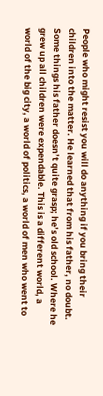People who might resist you will do anything if you bring their children into the matter. He learned that from his father, no doubt. Some things his father doesn’t quite grasp; he’s old school. Where he grew up all children were expendable. This is a different world, a world of the big city, a world of politics, a world of men who went to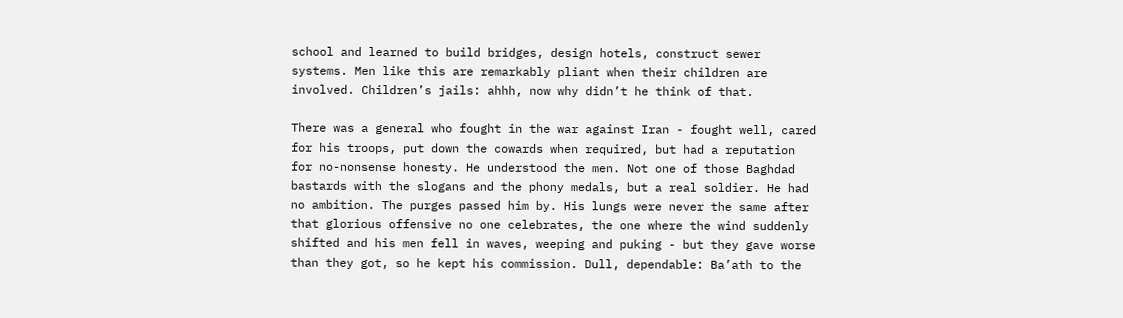school and learned to build bridges, design hotels, construct sewer systems. Men like this are remarkably pliant when their children are involved. Children’s jails: ahhh, now why didn’t he think of that.

There was a general who fought in the war against Iran - fought well, cared for his troops, put down the cowards when required, but had a reputation for no-nonsense honesty. He understood the men. Not one of those Baghdad bastards with the slogans and the phony medals, but a real soldier. He had no ambition. The purges passed him by. His lungs were never the same after that glorious offensive no one celebrates, the one where the wind suddenly shifted and his men fell in waves, weeping and puking - but they gave worse than they got, so he kept his commission. Dull, dependable: Ba’ath to the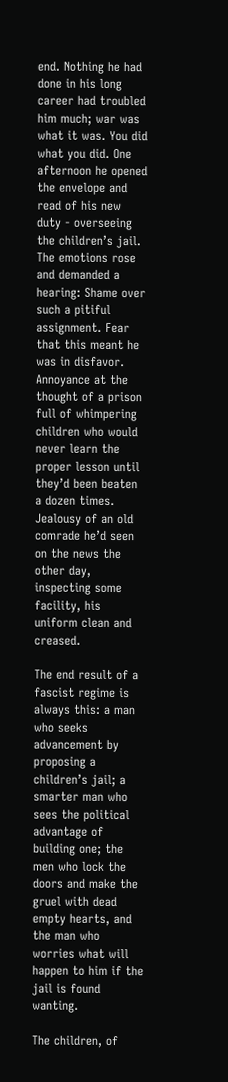end. Nothing he had done in his long career had troubled him much; war was what it was. You did what you did. One afternoon he opened the envelope and read of his new duty - overseeing the children’s jail. The emotions rose and demanded a hearing: Shame over such a pitiful assignment. Fear that this meant he was in disfavor. Annoyance at the thought of a prison full of whimpering children who would never learn the proper lesson until they’d been beaten a dozen times. Jealousy of an old comrade he’d seen on the news the other day, inspecting some facility, his uniform clean and creased.

The end result of a fascist regime is always this: a man who seeks advancement by proposing a children’s jail; a smarter man who sees the political advantage of building one; the men who lock the doors and make the gruel with dead empty hearts, and the man who worries what will happen to him if the jail is found wanting.

The children, of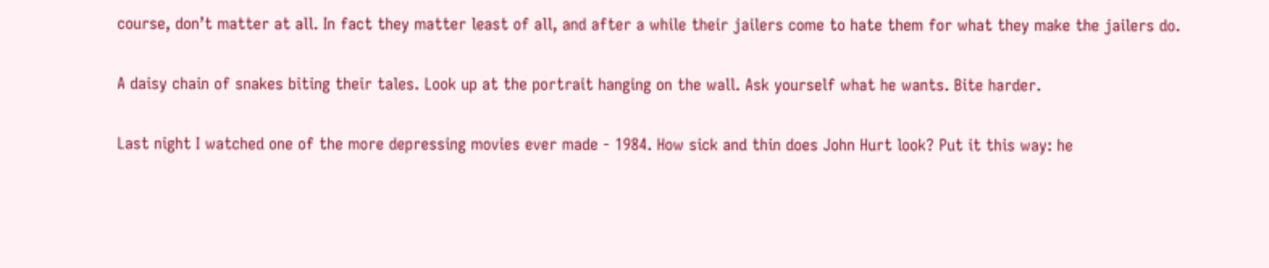course, don’t matter at all. In fact they matter least of all, and after a while their jailers come to hate them for what they make the jailers do.

A daisy chain of snakes biting their tales. Look up at the portrait hanging on the wall. Ask yourself what he wants. Bite harder.

Last night I watched one of the more depressing movies ever made - 1984. How sick and thin does John Hurt look? Put it this way: he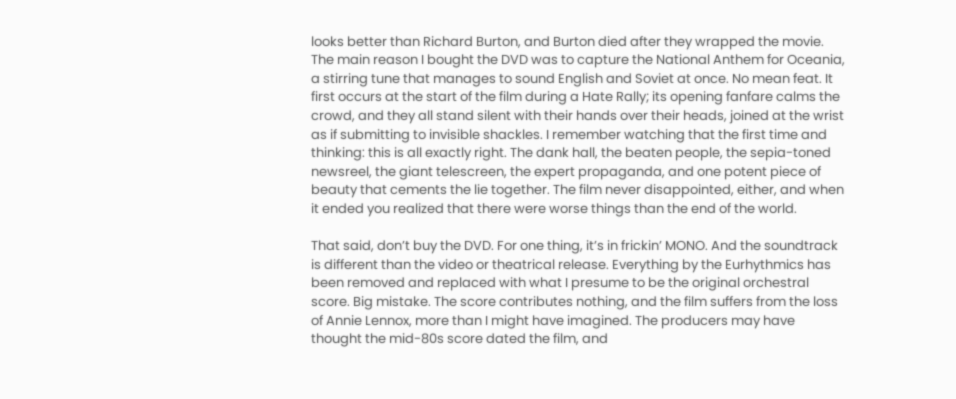looks better than Richard Burton, and Burton died after they wrapped the movie. The main reason I bought the DVD was to capture the National Anthem for Oceania, a stirring tune that manages to sound English and Soviet at once. No mean feat. It first occurs at the start of the film during a Hate Rally; its opening fanfare calms the crowd, and they all stand silent with their hands over their heads, joined at the wrist as if submitting to invisible shackles. I remember watching that the first time and thinking: this is all exactly right. The dank hall, the beaten people, the sepia-toned newsreel, the giant telescreen, the expert propaganda, and one potent piece of beauty that cements the lie together. The film never disappointed, either, and when it ended you realized that there were worse things than the end of the world.

That said, don’t buy the DVD. For one thing, it’s in frickin’ MONO. And the soundtrack is different than the video or theatrical release. Everything by the Eurhythmics has been removed and replaced with what I presume to be the original orchestral score. Big mistake. The score contributes nothing, and the film suffers from the loss of Annie Lennox, more than I might have imagined. The producers may have thought the mid-80s score dated the film, and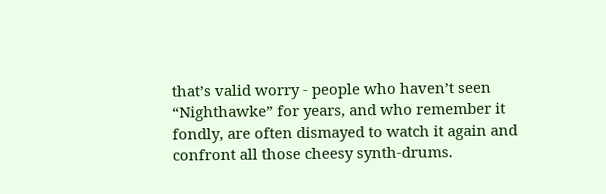that’s valid worry - people who haven’t seen “Nighthawke” for years, and who remember it fondly, are often dismayed to watch it again and confront all those cheesy synth-drums.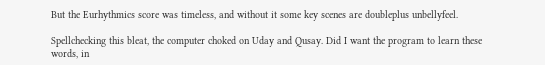But the Eurhythmics score was timeless, and without it some key scenes are doubleplus unbellyfeel.

Spellchecking this bleat, the computer choked on Uday and Qusay. Did I want the program to learn these words, in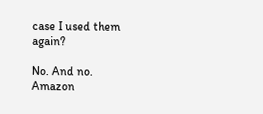case I used them again?

No. And no.
Amazon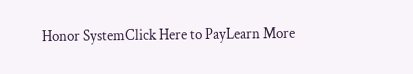Honor SystemClick Here to PayLearn More